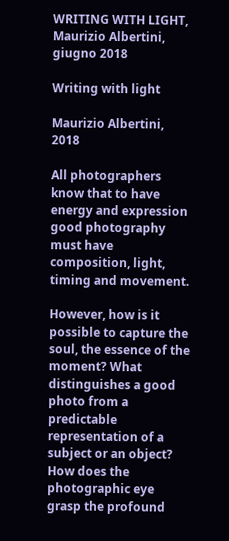WRITING WITH LIGHT, Maurizio Albertini, giugno 2018

Writing with light

Maurizio Albertini, 2018

All photographers know that to have energy and expression good photography must have composition, light, timing and movement.

However, how is it possible to capture the soul, the essence of the moment? What distinguishes a good photo from a predictable representation of a subject or an object? How does the photographic eye grasp the profound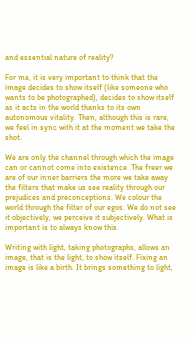and essential nature of reality?

For me, it is very important to think that the image decides to show itself (like someone who wants to be photographed), decides to show itself as it acts in the world thanks to its own autonomous vitality. Then, although this is rare, we feel in sync with it at the moment we take the shot.

We are only the channel through which the image can or cannot come into existence. The freer we are of our inner barriers the more we take away the filters that make us see reality through our prejudices and preconceptions. We colour the world through the filter of our egos. We do not see it objectively, we perceive it subjectively. What is important is to always know this.

Writing with light, taking photographs, allows an image, that is the light, to show itself. Fixing an image is like a birth. It brings something to light,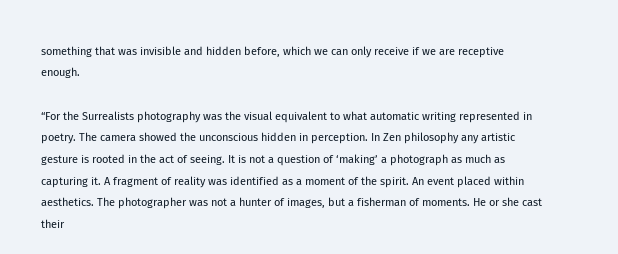something that was invisible and hidden before, which we can only receive if we are receptive enough.

“For the Surrealists photography was the visual equivalent to what automatic writing represented in poetry. The camera showed the unconscious hidden in perception. In Zen philosophy any artistic gesture is rooted in the act of seeing. It is not a question of ‘making’ a photograph as much as capturing it. A fragment of reality was identified as a moment of the spirit. An event placed within aesthetics. The photographer was not a hunter of images, but a fisherman of moments. He or she cast their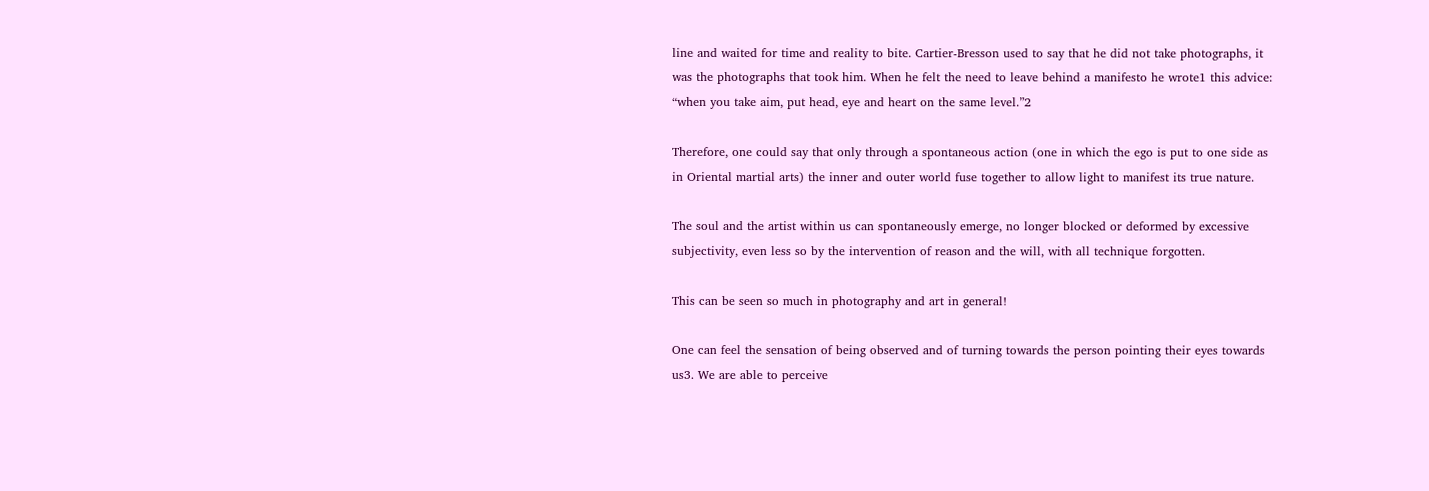line and waited for time and reality to bite. Cartier-Bresson used to say that he did not take photographs, it was the photographs that took him. When he felt the need to leave behind a manifesto he wrote1 this advice: “when you take aim, put head, eye and heart on the same level.”2

Therefore, one could say that only through a spontaneous action (one in which the ego is put to one side as in Oriental martial arts) the inner and outer world fuse together to allow light to manifest its true nature.

The soul and the artist within us can spontaneously emerge, no longer blocked or deformed by excessive subjectivity, even less so by the intervention of reason and the will, with all technique forgotten.

This can be seen so much in photography and art in general!

One can feel the sensation of being observed and of turning towards the person pointing their eyes towards us3. We are able to perceive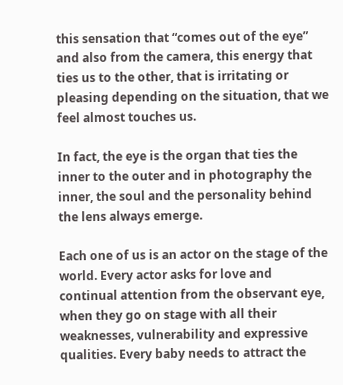this sensation that “comes out of the eye” and also from the camera, this energy that ties us to the other, that is irritating or pleasing depending on the situation, that we feel almost touches us.

In fact, the eye is the organ that ties the inner to the outer and in photography the inner, the soul and the personality behind the lens always emerge.

Each one of us is an actor on the stage of the world. Every actor asks for love and continual attention from the observant eye, when they go on stage with all their weaknesses, vulnerability and expressive qualities. Every baby needs to attract the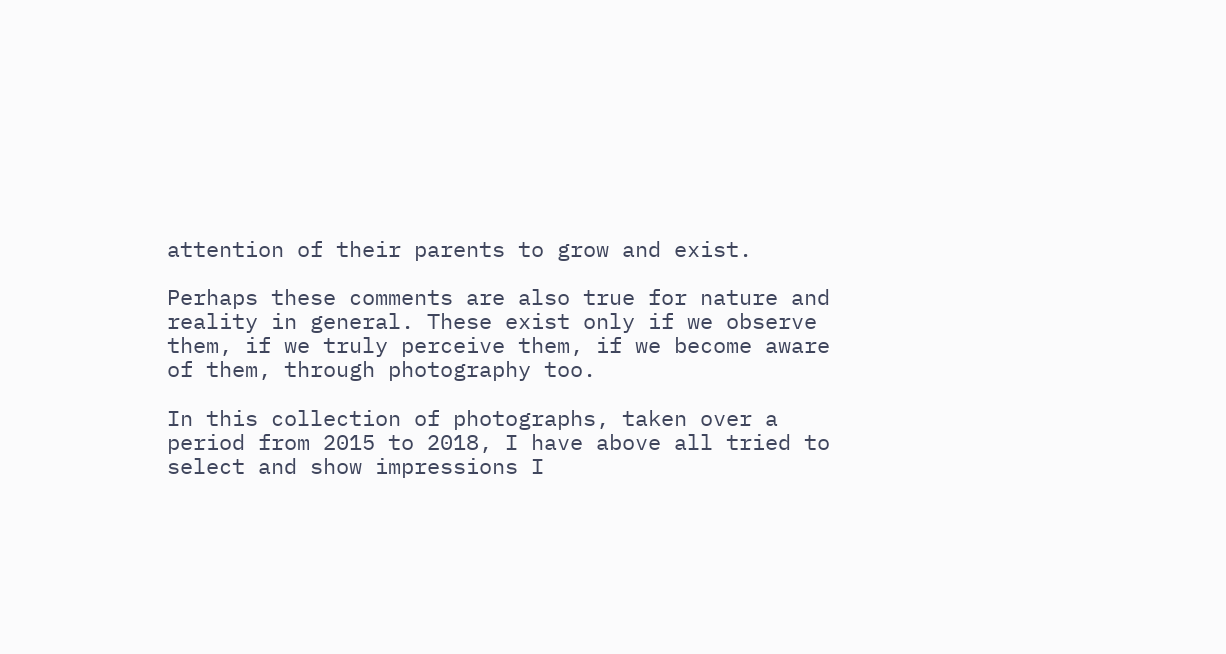attention of their parents to grow and exist.

Perhaps these comments are also true for nature and reality in general. These exist only if we observe them, if we truly perceive them, if we become aware of them, through photography too.

In this collection of photographs, taken over a period from 2015 to 2018, I have above all tried to select and show impressions I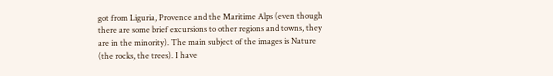got from Liguria, Provence and the Maritime Alps (even though there are some brief excursions to other regions and towns, they are in the minority). The main subject of the images is Nature (the rocks, the trees). I have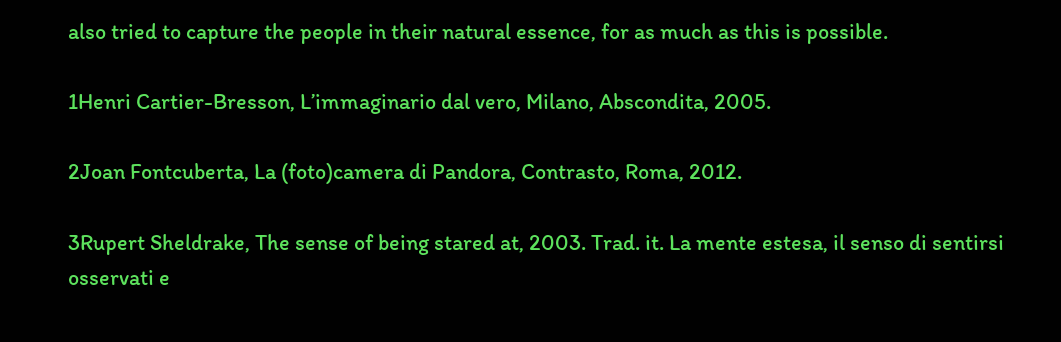also tried to capture the people in their natural essence, for as much as this is possible.

1Henri Cartier-Bresson, L’immaginario dal vero, Milano, Abscondita, 2005.

2Joan Fontcuberta, La (foto)camera di Pandora, Contrasto, Roma, 2012.

3Rupert Sheldrake, The sense of being stared at, 2003. Trad. it. La mente estesa, il senso di sentirsi osservati e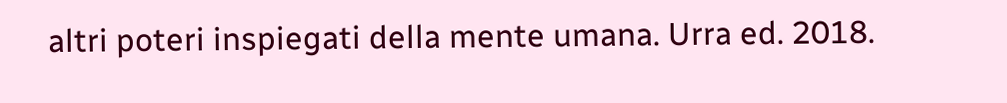altri poteri inspiegati della mente umana. Urra ed. 2018.